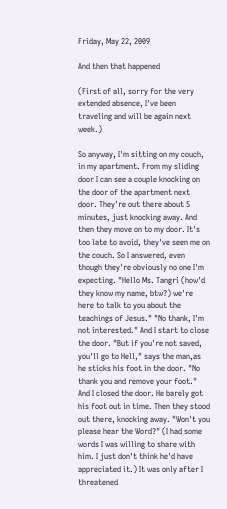Friday, May 22, 2009

And then that happened

(First of all, sorry for the very extended absence, I've been traveling and will be again next week.)

So anyway, I'm sitting on my couch, in my apartment. From my sliding door I can see a couple knocking on the door of the apartment next door. They're out there about 5 minutes, just knocking away. And then they move on to my door. It's too late to avoid, they've seen me on the couch. So I answered, even though they're obviously no one I'm expecting. "Hello Ms. Tangri (how'd they know my name, btw?) we're here to talk to you about the teachings of Jesus." "No thank, I'm not interested." And I start to close the door. "But if you're not saved, you'll go to Hell," says the man,as he sticks his foot in the door. "No thank you and remove your foot." And I closed the door. He barely got his foot out in time. Then they stood out there, knocking away. "Won't you please hear the Word?" (I had some words I was willing to share with him. I just don't think he'd have appreciated it.) It was only after I threatened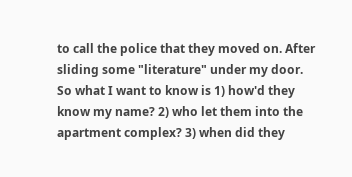to call the police that they moved on. After sliding some "literature" under my door.
So what I want to know is 1) how'd they know my name? 2) who let them into the apartment complex? 3) when did they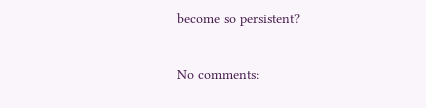become so persistent?

No comments: